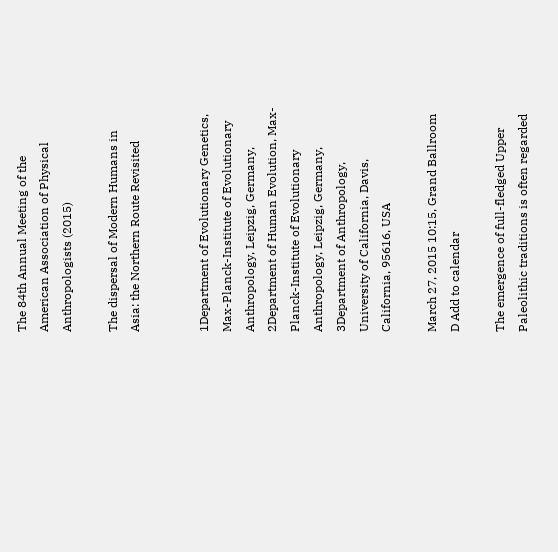The 84th Annual Meeting of the American Association of Physical Anthropologists (2015)

The dispersal of Modern Humans in Asia: the Northern Route Revisited


1Department of Evolutionary Genetics, Max-Planck-Institute of Evolutionary Anthropology, Leipzig, Germany, 2Department of Human Evolution, Max-Planck-Institute of Evolutionary Anthropology, Leipzig, Germany, 3Department of Anthropology, University of California, Davis, California, 95616, USA

March 27, 2015 10:15, Grand Ballroom D Add to calendar

The emergence of full-fledged Upper Paleolithic traditions is often regarded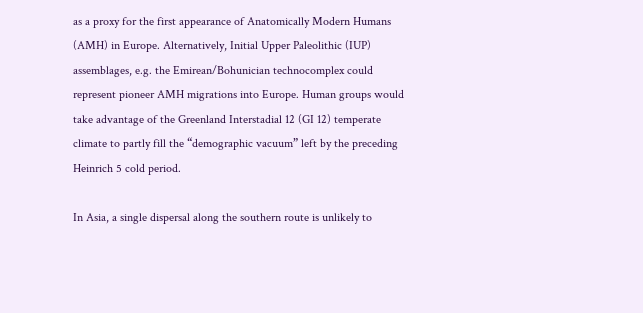as a proxy for the first appearance of Anatomically Modern Humans (AMH) in Europe. Alternatively, Initial Upper Paleolithic (IUP) assemblages, e.g. the Emirean/Bohunician technocomplex could represent pioneer AMH migrations into Europe. Human groups would take advantage of the Greenland Interstadial 12 (GI 12) temperate climate to partly fill the “demographic vacuum” left by the preceding Heinrich 5 cold period.

In Asia, a single dispersal along the southern route is unlikely to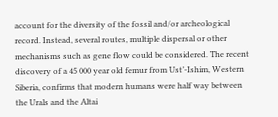account for the diversity of the fossil and/or archeological record. Instead, several routes, multiple dispersal or other mechanisms such as gene flow could be considered. The recent discovery of a 45 000 year old femur from Ust’-Ishim, Western Siberia, confirms that modern humans were half way between the Urals and the Altai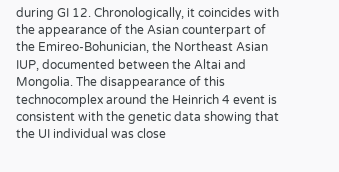during GI 12. Chronologically, it coincides with the appearance of the Asian counterpart of the Emireo-Bohunician, the Northeast Asian IUP, documented between the Altai and Mongolia. The disappearance of this technocomplex around the Heinrich 4 event is consistent with the genetic data showing that the UI individual was close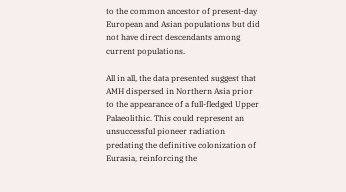to the common ancestor of present-day European and Asian populations but did not have direct descendants among current populations.

All in all, the data presented suggest that AMH dispersed in Northern Asia prior to the appearance of a full-fledged Upper Palaeolithic. This could represent an unsuccessful pioneer radiation predating the definitive colonization of Eurasia, reinforcing the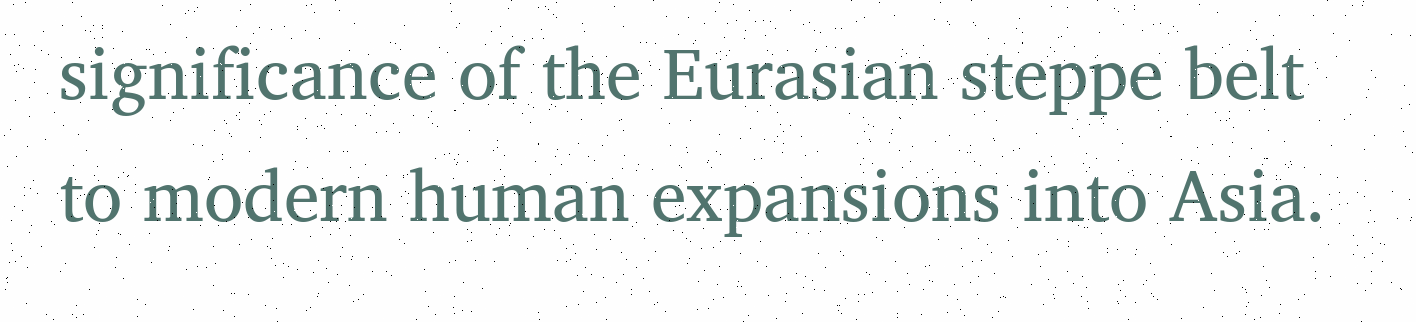significance of the Eurasian steppe belt to modern human expansions into Asia.